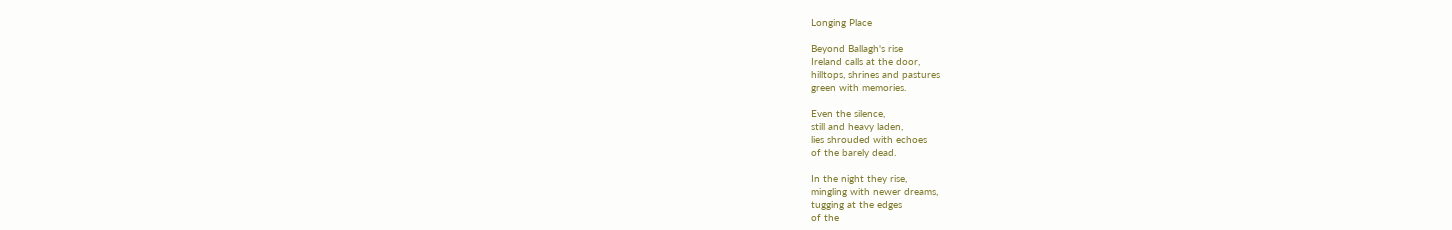Longing Place

Beyond Ballagh's rise
Ireland calls at the door,
hilltops, shrines and pastures
green with memories.

Even the silence,
still and heavy laden,
lies shrouded with echoes
of the barely dead.

In the night they rise,
mingling with newer dreams,
tugging at the edges
of the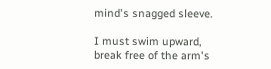mind's snagged sleeve.

I must swim upward,
break free of the arm's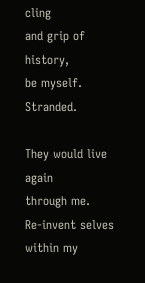cling
and grip of history,
be myself. Stranded.

They would live again
through me.
Re-invent selves
within my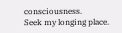consciousness.
Seek my longing place.